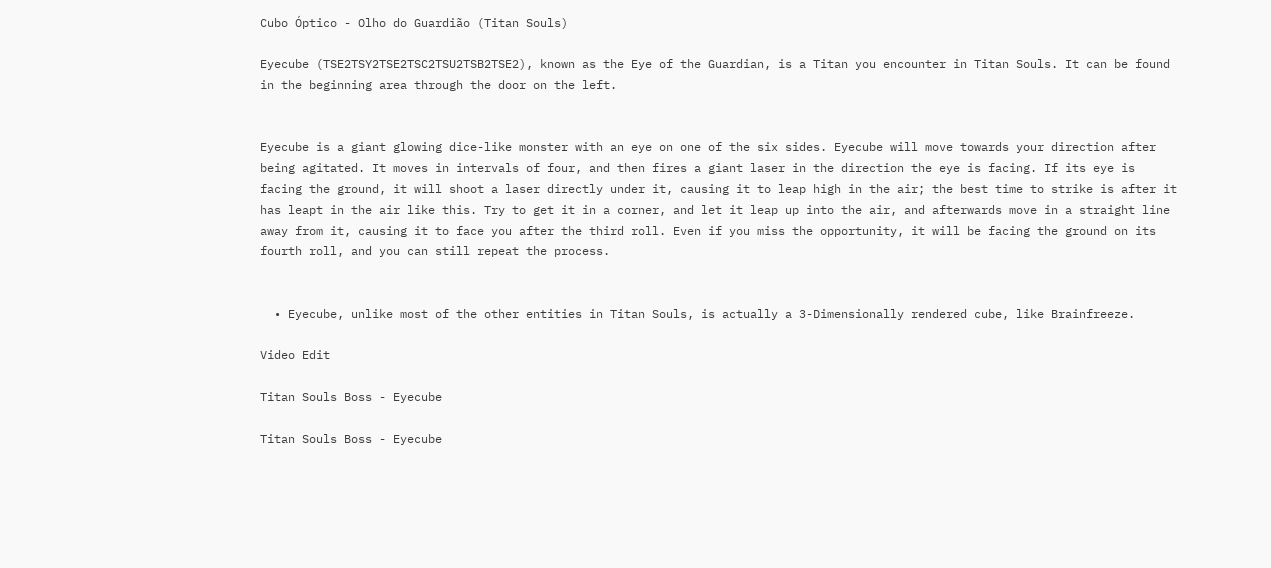Cubo Óptico - Olho do Guardião (Titan Souls)

Eyecube (TSE2TSY2TSE2TSC2TSU2TSB2TSE2), known as the Eye of the Guardian, is a Titan you encounter in Titan Souls. It can be found in the beginning area through the door on the left.


Eyecube is a giant glowing dice-like monster with an eye on one of the six sides. Eyecube will move towards your direction after being agitated. It moves in intervals of four, and then fires a giant laser in the direction the eye is facing. If its eye is facing the ground, it will shoot a laser directly under it, causing it to leap high in the air; the best time to strike is after it has leapt in the air like this. Try to get it in a corner, and let it leap up into the air, and afterwards move in a straight line away from it, causing it to face you after the third roll. Even if you miss the opportunity, it will be facing the ground on its fourth roll, and you can still repeat the process.


  • Eyecube, unlike most of the other entities in Titan Souls, is actually a 3-Dimensionally rendered cube, like Brainfreeze.

Video Edit

Titan Souls Boss - Eyecube

Titan Souls Boss - Eyecube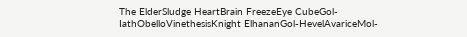The ElderSludge HeartBrain FreezeEye CubeGol-IathObelloVinethesisKnight ElhananGol-HevelAvariceMol-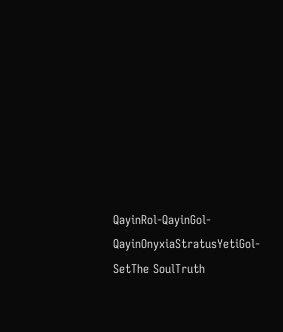QayinRol-QayinGol-QayinOnyxiaStratusYetiGol-SetThe SoulTruth